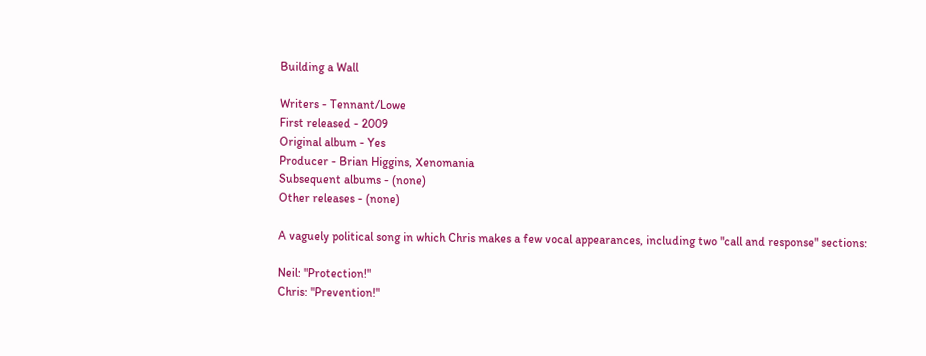Building a Wall

Writers - Tennant/Lowe
First released - 2009
Original album - Yes
Producer - Brian Higgins, Xenomania
Subsequent albums - (none)
Other releases - (none)

A vaguely political song in which Chris makes a few vocal appearances, including two "call and response" sections:

Neil: "Protection!"
Chris: "Prevention!"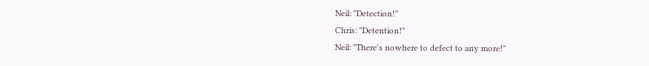Neil: "Detection!"
Chris: "Detention!"
Neil: "There's nowhere to defect to any more!"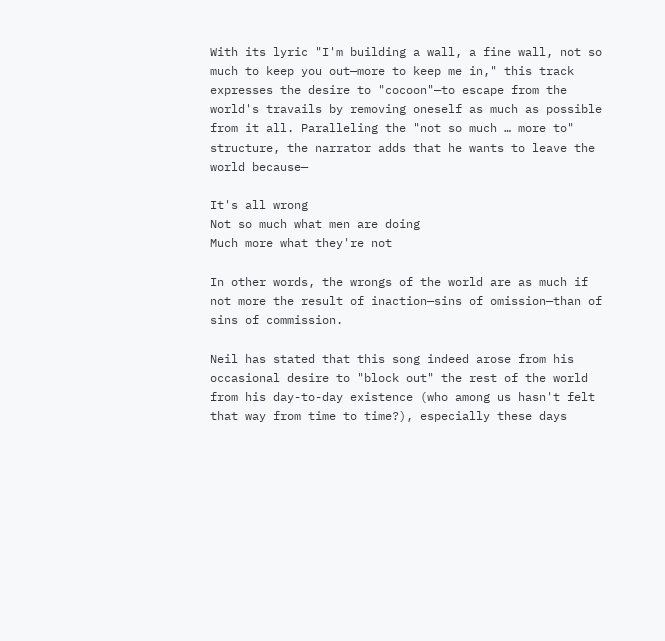With its lyric "I'm building a wall, a fine wall, not so much to keep you out—more to keep me in," this track expresses the desire to "cocoon"—to escape from the world's travails by removing oneself as much as possible from it all. Paralleling the "not so much … more to" structure, the narrator adds that he wants to leave the world because—

It's all wrong
Not so much what men are doing
Much more what they're not

In other words, the wrongs of the world are as much if not more the result of inaction—sins of omission—than of sins of commission.

Neil has stated that this song indeed arose from his occasional desire to "block out" the rest of the world from his day-to-day existence (who among us hasn't felt that way from time to time?), especially these days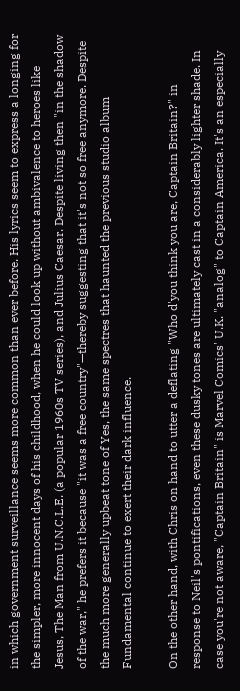in which government surveillance seems more common than ever before. His lyrics seem to express a longing for the simpler, more innocent days of his childhood, when he could look up without ambivalence to heroes like Jesus, The Man from U.N.C.L.E. (a popular 1960s TV series), and Julius Caesar. Despite living then "in the shadow of the war," he prefers it because "it was a free country"—thereby suggesting that it's not so free anymore. Despite the much more generally upbeat tone of Yes, the same spectres that haunted the previous studio album Fundamental continue to exert their dark influence.

On the other hand, with Chris on hand to utter a deflating "Who d'you think you are, Captain Britain?" in response to Neil's pontifications, even these dusky tones are ultimately cast in a considerably lighter shade. In case you're not aware, "Captain Britain" is Marvel Comics' U.K. "analog" to Captain America. It's an especially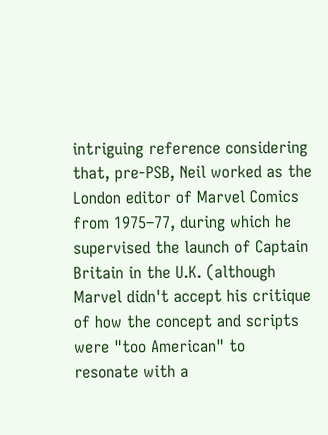intriguing reference considering that, pre-PSB, Neil worked as the London editor of Marvel Comics from 1975–77, during which he supervised the launch of Captain Britain in the U.K. (although Marvel didn't accept his critique of how the concept and scripts were "too American" to resonate with a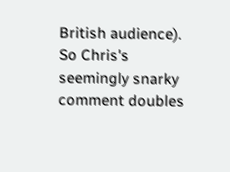British audience). So Chris's seemingly snarky comment doubles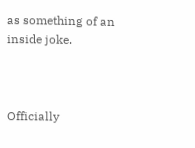as something of an inside joke.



Officially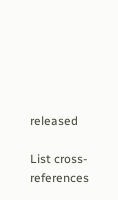released

List cross-references